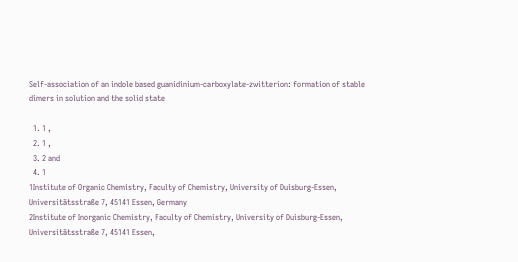Self-association of an indole based guanidinium-carboxylate-zwitterion: formation of stable dimers in solution and the solid state

  1. 1 ,
  2. 1 ,
  3. 2 and
  4. 1
1Institute of Organic Chemistry, Faculty of Chemistry, University of Duisburg-Essen, Universitätsstraße 7, 45141 Essen, Germany
2Institute of Inorganic Chemistry, Faculty of Chemistry, University of Duisburg-Essen, Universitätsstraße 7, 45141 Essen,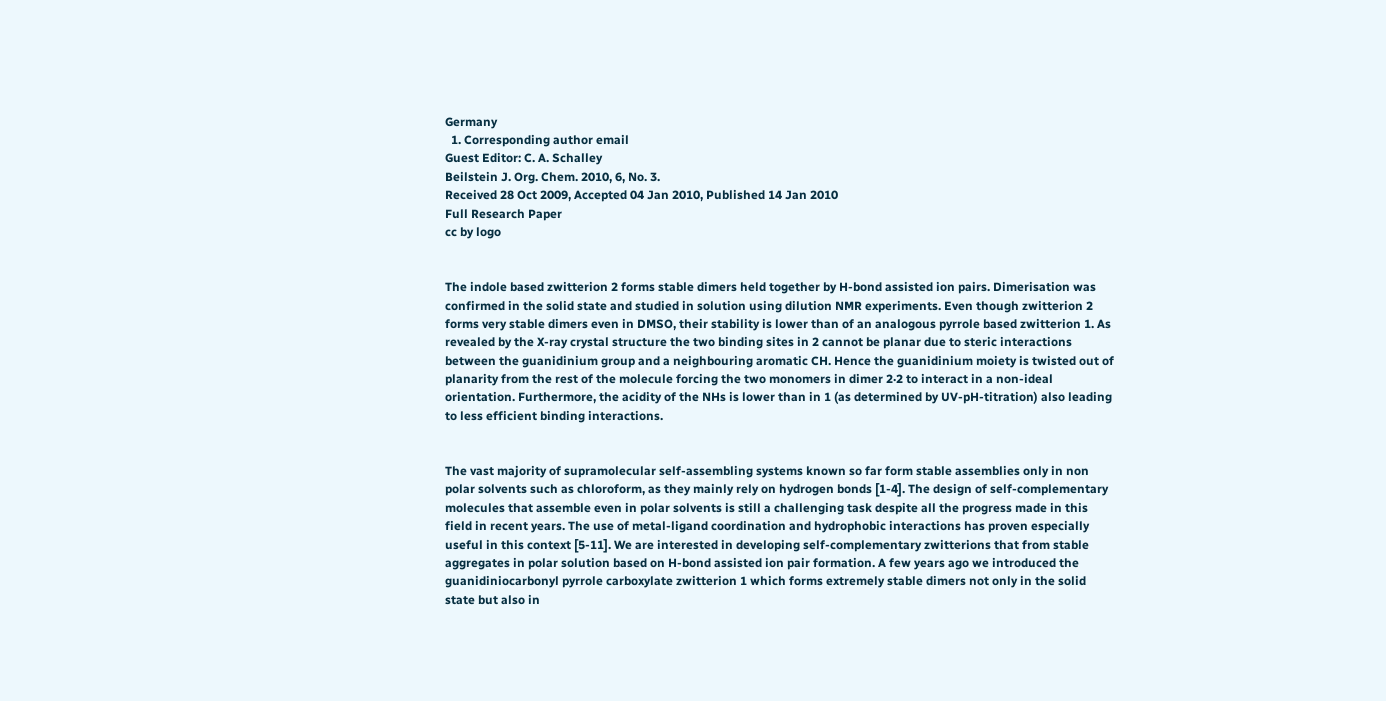Germany
  1. Corresponding author email
Guest Editor: C. A. Schalley
Beilstein J. Org. Chem. 2010, 6, No. 3.
Received 28 Oct 2009, Accepted 04 Jan 2010, Published 14 Jan 2010
Full Research Paper
cc by logo


The indole based zwitterion 2 forms stable dimers held together by H-bond assisted ion pairs. Dimerisation was confirmed in the solid state and studied in solution using dilution NMR experiments. Even though zwitterion 2 forms very stable dimers even in DMSO, their stability is lower than of an analogous pyrrole based zwitterion 1. As revealed by the X-ray crystal structure the two binding sites in 2 cannot be planar due to steric interactions between the guanidinium group and a neighbouring aromatic CH. Hence the guanidinium moiety is twisted out of planarity from the rest of the molecule forcing the two monomers in dimer 2·2 to interact in a non-ideal orientation. Furthermore, the acidity of the NHs is lower than in 1 (as determined by UV-pH-titration) also leading to less efficient binding interactions.


The vast majority of supramolecular self-assembling systems known so far form stable assemblies only in non polar solvents such as chloroform, as they mainly rely on hydrogen bonds [1-4]. The design of self-complementary molecules that assemble even in polar solvents is still a challenging task despite all the progress made in this field in recent years. The use of metal-ligand coordination and hydrophobic interactions has proven especially useful in this context [5-11]. We are interested in developing self-complementary zwitterions that from stable aggregates in polar solution based on H-bond assisted ion pair formation. A few years ago we introduced the guanidiniocarbonyl pyrrole carboxylate zwitterion 1 which forms extremely stable dimers not only in the solid state but also in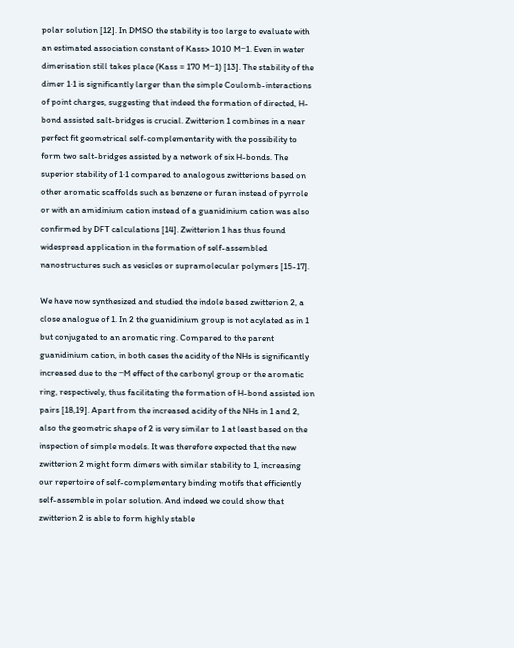polar solution [12]. In DMSO the stability is too large to evaluate with an estimated association constant of Kass> 1010 M−1. Even in water dimerisation still takes place (Kass = 170 M−1) [13]. The stability of the dimer 1·1 is significantly larger than the simple Coulomb-interactions of point charges, suggesting that indeed the formation of directed, H-bond assisted salt-bridges is crucial. Zwitterion 1 combines in a near perfect fit geometrical self-complementarity with the possibility to form two salt-bridges assisted by a network of six H-bonds. The superior stability of 1·1 compared to analogous zwitterions based on other aromatic scaffolds such as benzene or furan instead of pyrrole or with an amidinium cation instead of a guanidinium cation was also confirmed by DFT calculations [14]. Zwitterion 1 has thus found widespread application in the formation of self-assembled nanostructures such as vesicles or supramolecular polymers [15-17].

We have now synthesized and studied the indole based zwitterion 2, a close analogue of 1. In 2 the guanidinium group is not acylated as in 1 but conjugated to an aromatic ring. Compared to the parent guanidinium cation, in both cases the acidity of the NHs is significantly increased due to the −M effect of the carbonyl group or the aromatic ring, respectively, thus facilitating the formation of H-bond assisted ion pairs [18,19]. Apart from the increased acidity of the NHs in 1 and 2, also the geometric shape of 2 is very similar to 1 at least based on the inspection of simple models. It was therefore expected that the new zwitterion 2 might form dimers with similar stability to 1, increasing our repertoire of self-complementary binding motifs that efficiently self-assemble in polar solution. And indeed we could show that zwitterion 2 is able to form highly stable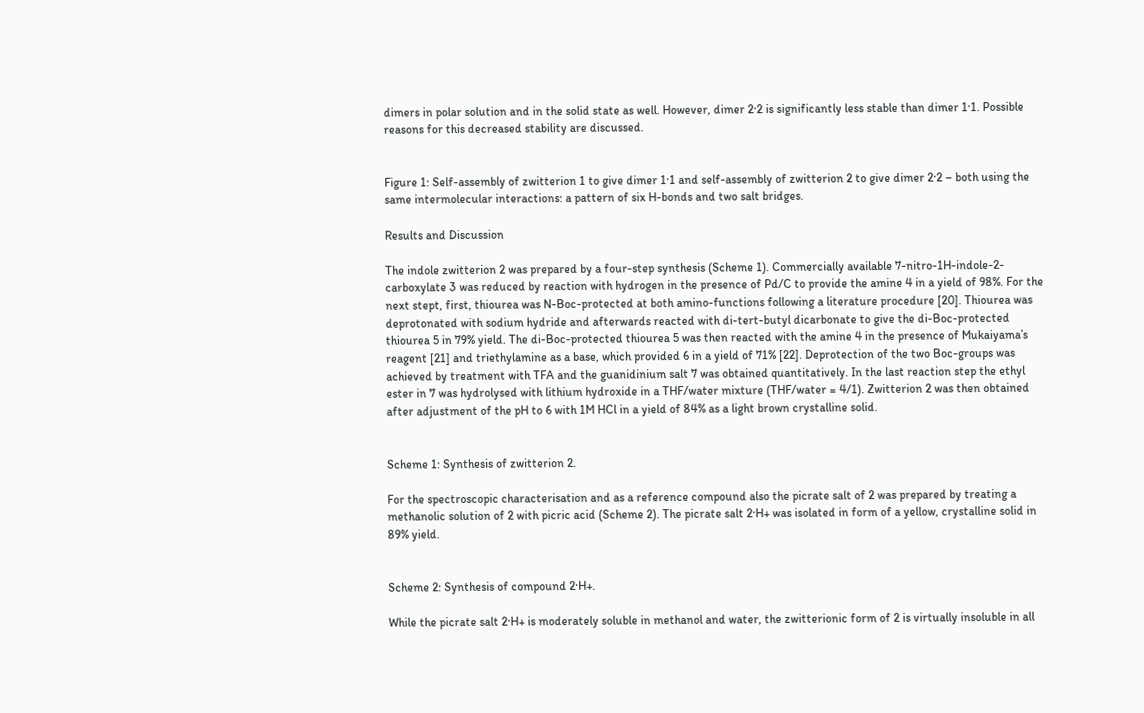dimers in polar solution and in the solid state as well. However, dimer 2·2 is significantly less stable than dimer 1·1. Possible reasons for this decreased stability are discussed.


Figure 1: Self-assembly of zwitterion 1 to give dimer 1·1 and self-assembly of zwitterion 2 to give dimer 2·2 – both using the same intermolecular interactions: a pattern of six H-bonds and two salt bridges.

Results and Discussion

The indole zwitterion 2 was prepared by a four-step synthesis (Scheme 1). Commercially available 7-nitro-1H-indole-2-carboxylate 3 was reduced by reaction with hydrogen in the presence of Pd/C to provide the amine 4 in a yield of 98%. For the next stept, first, thiourea was N-Boc-protected at both amino-functions following a literature procedure [20]. Thiourea was deprotonated with sodium hydride and afterwards reacted with di-tert-butyl dicarbonate to give the di-Boc-protected thiourea 5 in 79% yield. The di-Boc-protected thiourea 5 was then reacted with the amine 4 in the presence of Mukaiyama’s reagent [21] and triethylamine as a base, which provided 6 in a yield of 71% [22]. Deprotection of the two Boc-groups was achieved by treatment with TFA and the guanidinium salt 7 was obtained quantitatively. In the last reaction step the ethyl ester in 7 was hydrolysed with lithium hydroxide in a THF/water mixture (THF/water = 4/1). Zwitterion 2 was then obtained after adjustment of the pH to 6 with 1M HCl in a yield of 84% as a light brown crystalline solid.


Scheme 1: Synthesis of zwitterion 2.

For the spectroscopic characterisation and as a reference compound also the picrate salt of 2 was prepared by treating a methanolic solution of 2 with picric acid (Scheme 2). The picrate salt 2·H+ was isolated in form of a yellow, crystalline solid in 89% yield.


Scheme 2: Synthesis of compound 2·H+.

While the picrate salt 2·H+ is moderately soluble in methanol and water, the zwitterionic form of 2 is virtually insoluble in all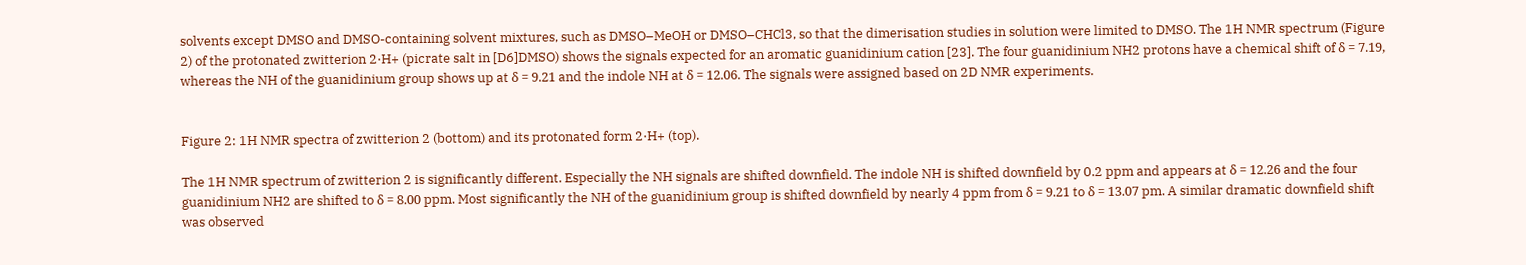solvents except DMSO and DMSO-containing solvent mixtures, such as DMSO–MeOH or DMSO–CHCl3, so that the dimerisation studies in solution were limited to DMSO. The 1H NMR spectrum (Figure 2) of the protonated zwitterion 2·H+ (picrate salt in [D6]DMSO) shows the signals expected for an aromatic guanidinium cation [23]. The four guanidinium NH2 protons have a chemical shift of δ = 7.19, whereas the NH of the guanidinium group shows up at δ = 9.21 and the indole NH at δ = 12.06. The signals were assigned based on 2D NMR experiments.


Figure 2: 1H NMR spectra of zwitterion 2 (bottom) and its protonated form 2·H+ (top).

The 1H NMR spectrum of zwitterion 2 is significantly different. Especially the NH signals are shifted downfield. The indole NH is shifted downfield by 0.2 ppm and appears at δ = 12.26 and the four guanidinium NH2 are shifted to δ = 8.00 ppm. Most significantly the NH of the guanidinium group is shifted downfield by nearly 4 ppm from δ = 9.21 to δ = 13.07 pm. A similar dramatic downfield shift was observed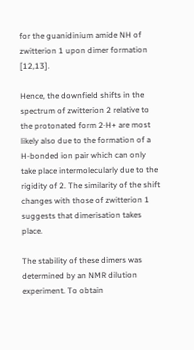for the guanidinium amide NH of zwitterion 1 upon dimer formation [12,13].

Hence, the downfield shifts in the spectrum of zwitterion 2 relative to the protonated form 2·H+ are most likely also due to the formation of a H-bonded ion pair which can only take place intermolecularly due to the rigidity of 2. The similarity of the shift changes with those of zwitterion 1 suggests that dimerisation takes place.

The stability of these dimers was determined by an NMR dilution experiment. To obtain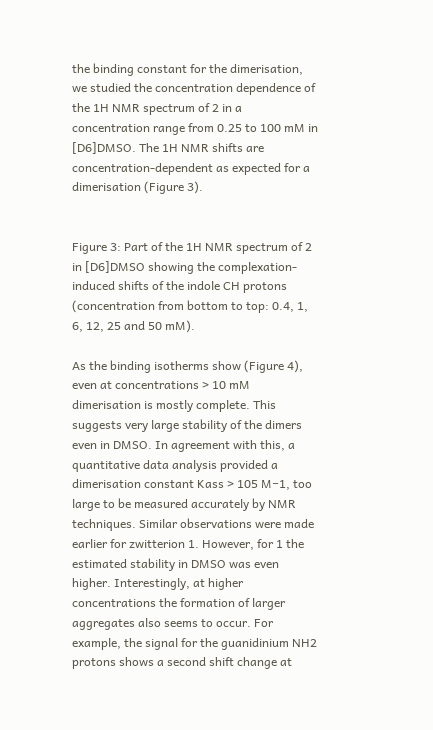the binding constant for the dimerisation, we studied the concentration dependence of the 1H NMR spectrum of 2 in a concentration range from 0.25 to 100 mM in [D6]DMSO. The 1H NMR shifts are concentration-dependent as expected for a dimerisation (Figure 3).


Figure 3: Part of the 1H NMR spectrum of 2 in [D6]DMSO showing the complexation-induced shifts of the indole CH protons (concentration from bottom to top: 0.4, 1, 6, 12, 25 and 50 mM).

As the binding isotherms show (Figure 4), even at concentrations > 10 mM dimerisation is mostly complete. This suggests very large stability of the dimers even in DMSO. In agreement with this, a quantitative data analysis provided a dimerisation constant Kass > 105 M−1, too large to be measured accurately by NMR techniques. Similar observations were made earlier for zwitterion 1. However, for 1 the estimated stability in DMSO was even higher. Interestingly, at higher concentrations the formation of larger aggregates also seems to occur. For example, the signal for the guanidinium NH2 protons shows a second shift change at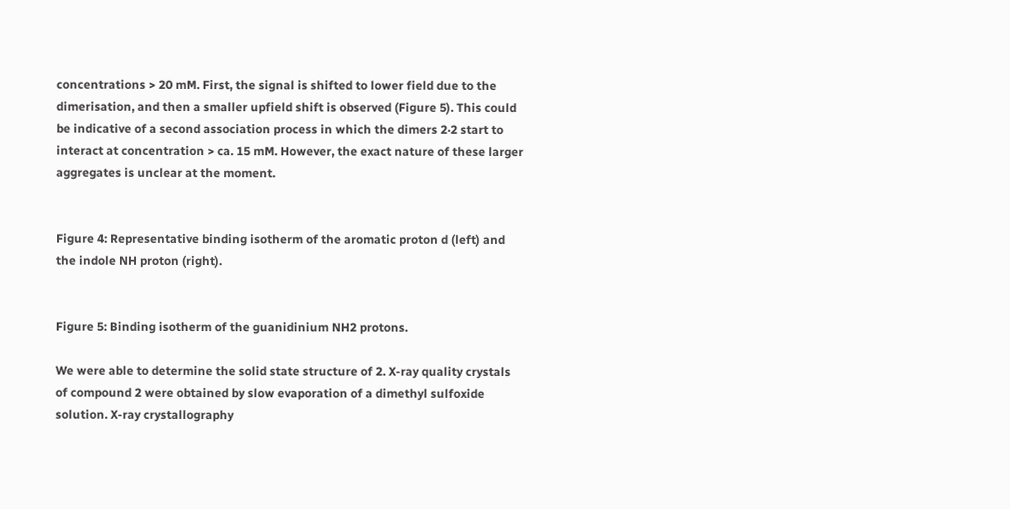concentrations > 20 mM. First, the signal is shifted to lower field due to the dimerisation, and then a smaller upfield shift is observed (Figure 5). This could be indicative of a second association process in which the dimers 2·2 start to interact at concentration > ca. 15 mM. However, the exact nature of these larger aggregates is unclear at the moment.


Figure 4: Representative binding isotherm of the aromatic proton d (left) and the indole NH proton (right).


Figure 5: Binding isotherm of the guanidinium NH2 protons.

We were able to determine the solid state structure of 2. X-ray quality crystals of compound 2 were obtained by slow evaporation of a dimethyl sulfoxide solution. X-ray crystallography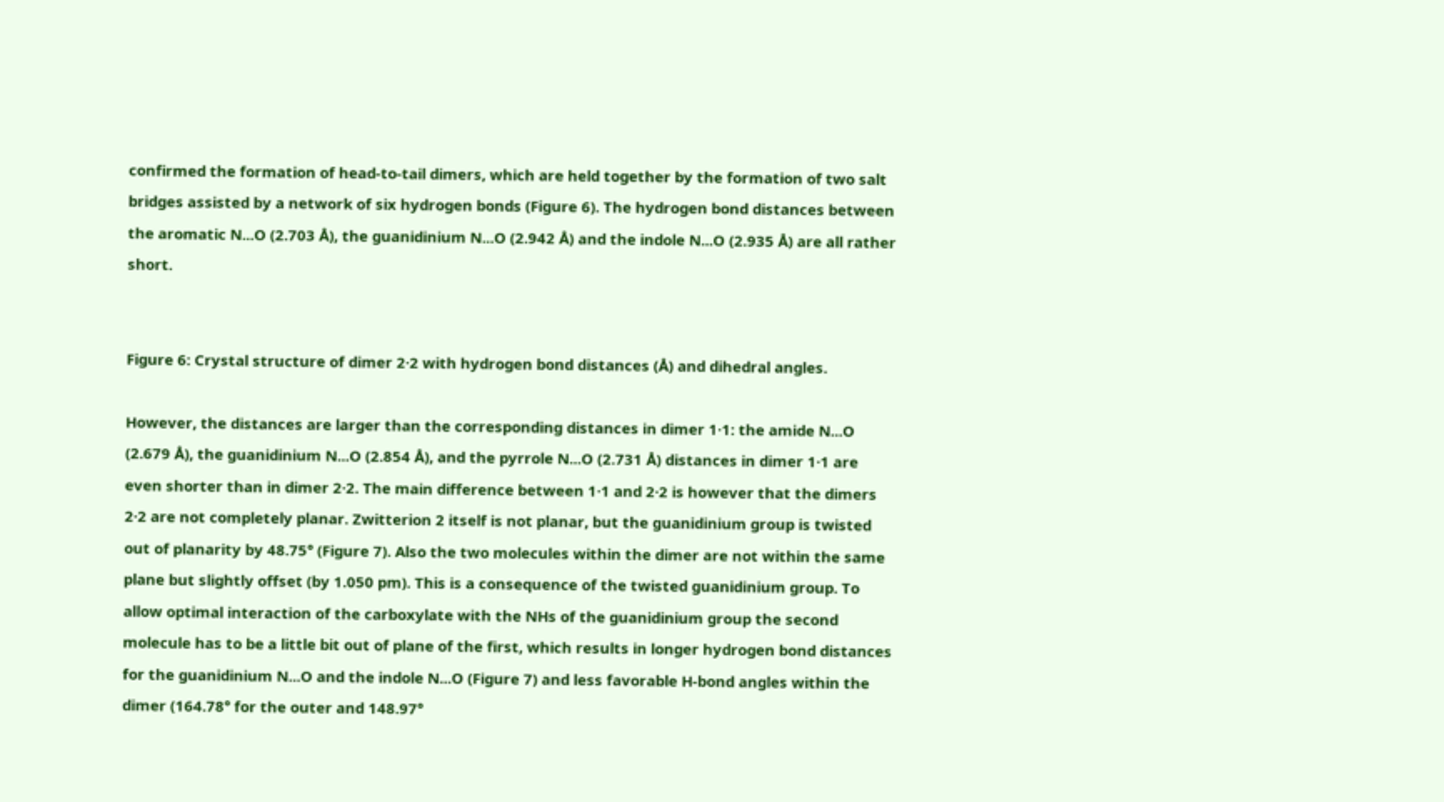confirmed the formation of head-to-tail dimers, which are held together by the formation of two salt bridges assisted by a network of six hydrogen bonds (Figure 6). The hydrogen bond distances between the aromatic N...O (2.703 Å), the guanidinium N...O (2.942 Å) and the indole N...O (2.935 Å) are all rather short.


Figure 6: Crystal structure of dimer 2·2 with hydrogen bond distances (Å) and dihedral angles.

However, the distances are larger than the corresponding distances in dimer 1·1: the amide N...O (2.679 Å), the guanidinium N...O (2.854 Å), and the pyrrole N...O (2.731 Å) distances in dimer 1·1 are even shorter than in dimer 2·2. The main difference between 1·1 and 2·2 is however that the dimers 2·2 are not completely planar. Zwitterion 2 itself is not planar, but the guanidinium group is twisted out of planarity by 48.75° (Figure 7). Also the two molecules within the dimer are not within the same plane but slightly offset (by 1.050 pm). This is a consequence of the twisted guanidinium group. To allow optimal interaction of the carboxylate with the NHs of the guanidinium group the second molecule has to be a little bit out of plane of the first, which results in longer hydrogen bond distances for the guanidinium N...O and the indole N...O (Figure 7) and less favorable H-bond angles within the dimer (164.78° for the outer and 148.97°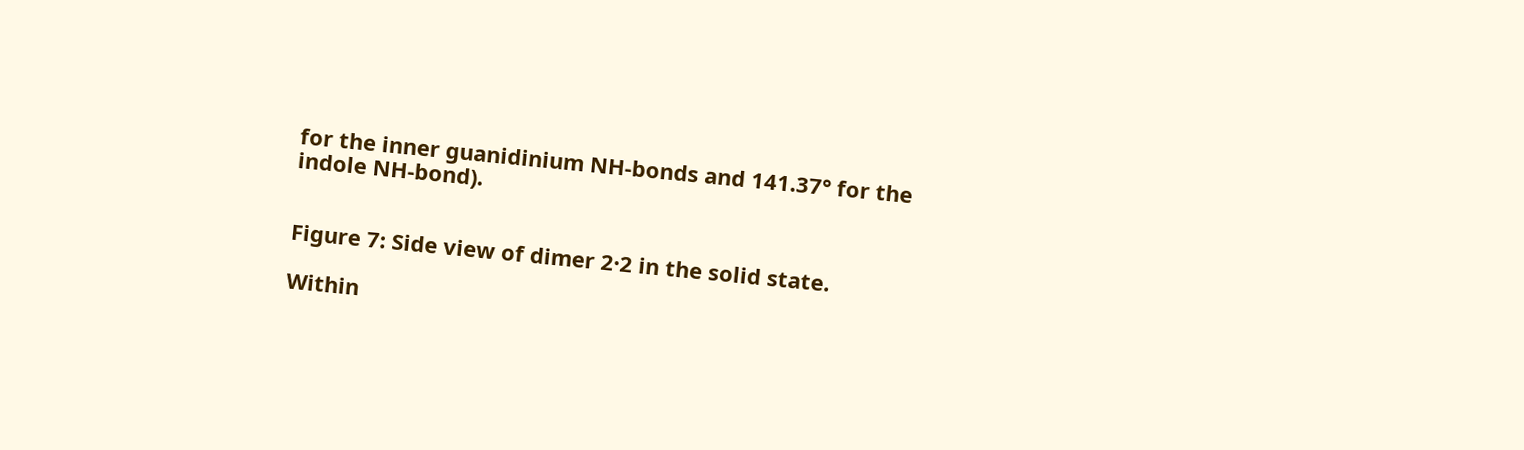for the inner guanidinium NH-bonds and 141.37° for the indole NH-bond).


Figure 7: Side view of dimer 2·2 in the solid state.

Within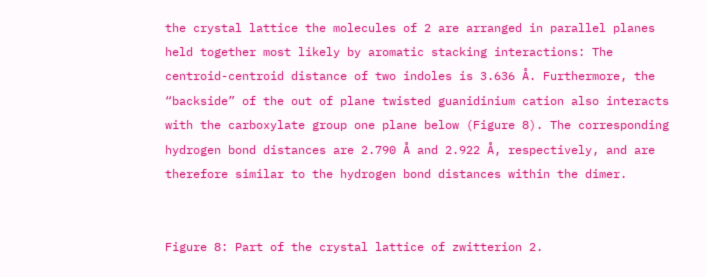the crystal lattice the molecules of 2 are arranged in parallel planes held together most likely by aromatic stacking interactions: The centroid-centroid distance of two indoles is 3.636 Å. Furthermore, the “backside” of the out of plane twisted guanidinium cation also interacts with the carboxylate group one plane below (Figure 8). The corresponding hydrogen bond distances are 2.790 Å and 2.922 Å, respectively, and are therefore similar to the hydrogen bond distances within the dimer.


Figure 8: Part of the crystal lattice of zwitterion 2.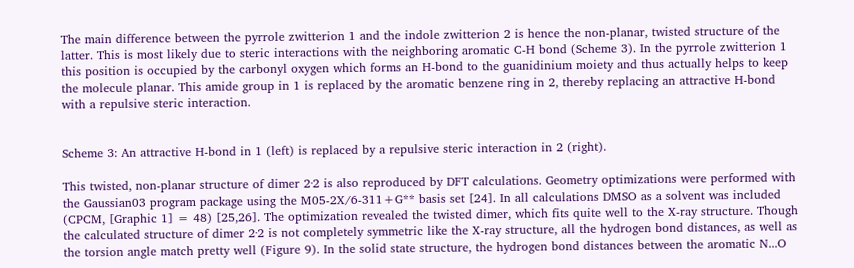The main difference between the pyrrole zwitterion 1 and the indole zwitterion 2 is hence the non-planar, twisted structure of the latter. This is most likely due to steric interactions with the neighboring aromatic C-H bond (Scheme 3). In the pyrrole zwitterion 1 this position is occupied by the carbonyl oxygen which forms an H-bond to the guanidinium moiety and thus actually helps to keep the molecule planar. This amide group in 1 is replaced by the aromatic benzene ring in 2, thereby replacing an attractive H-bond with a repulsive steric interaction.


Scheme 3: An attractive H-bond in 1 (left) is replaced by a repulsive steric interaction in 2 (right).

This twisted, non-planar structure of dimer 2·2 is also reproduced by DFT calculations. Geometry optimizations were performed with the Gaussian03 program package using the M05-2X/6-311+G** basis set [24]. In all calculations DMSO as a solvent was included (CPCM, [Graphic 1] = 48) [25,26]. The optimization revealed the twisted dimer, which fits quite well to the X-ray structure. Though the calculated structure of dimer 2·2 is not completely symmetric like the X-ray structure, all the hydrogen bond distances, as well as the torsion angle match pretty well (Figure 9). In the solid state structure, the hydrogen bond distances between the aromatic N...O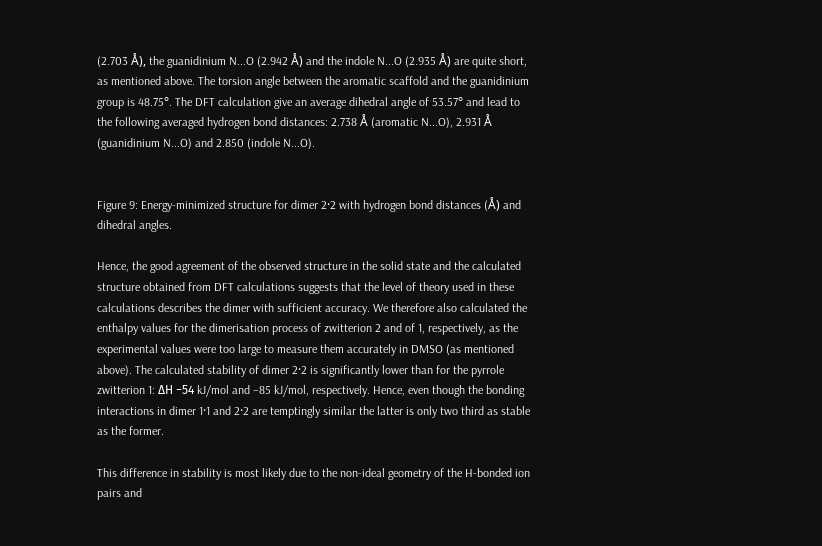(2.703 Å), the guanidinium N...O (2.942 Å) and the indole N...O (2.935 Å) are quite short, as mentioned above. The torsion angle between the aromatic scaffold and the guanidinium group is 48.75°. The DFT calculation give an average dihedral angle of 53.57° and lead to the following averaged hydrogen bond distances: 2.738 Å (aromatic N...O), 2.931 Å (guanidinium N...O) and 2.850 (indole N...O).


Figure 9: Energy-minimized structure for dimer 2·2 with hydrogen bond distances (Å) and dihedral angles.

Hence, the good agreement of the observed structure in the solid state and the calculated structure obtained from DFT calculations suggests that the level of theory used in these calculations describes the dimer with sufficient accuracy. We therefore also calculated the enthalpy values for the dimerisation process of zwitterion 2 and of 1, respectively, as the experimental values were too large to measure them accurately in DMSO (as mentioned above). The calculated stability of dimer 2·2 is significantly lower than for the pyrrole zwitterion 1: ΔH −54 kJ/mol and −85 kJ/mol, respectively. Hence, even though the bonding interactions in dimer 1·1 and 2·2 are temptingly similar the latter is only two third as stable as the former.

This difference in stability is most likely due to the non-ideal geometry of the H-bonded ion pairs and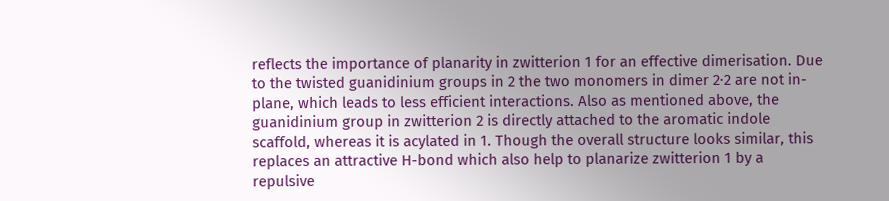reflects the importance of planarity in zwitterion 1 for an effective dimerisation. Due to the twisted guanidinium groups in 2 the two monomers in dimer 2·2 are not in-plane, which leads to less efficient interactions. Also as mentioned above, the guanidinium group in zwitterion 2 is directly attached to the aromatic indole scaffold, whereas it is acylated in 1. Though the overall structure looks similar, this replaces an attractive H-bond which also help to planarize zwitterion 1 by a repulsive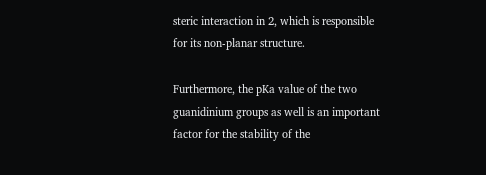steric interaction in 2, which is responsible for its non-planar structure.

Furthermore, the pKa value of the two guanidinium groups as well is an important factor for the stability of the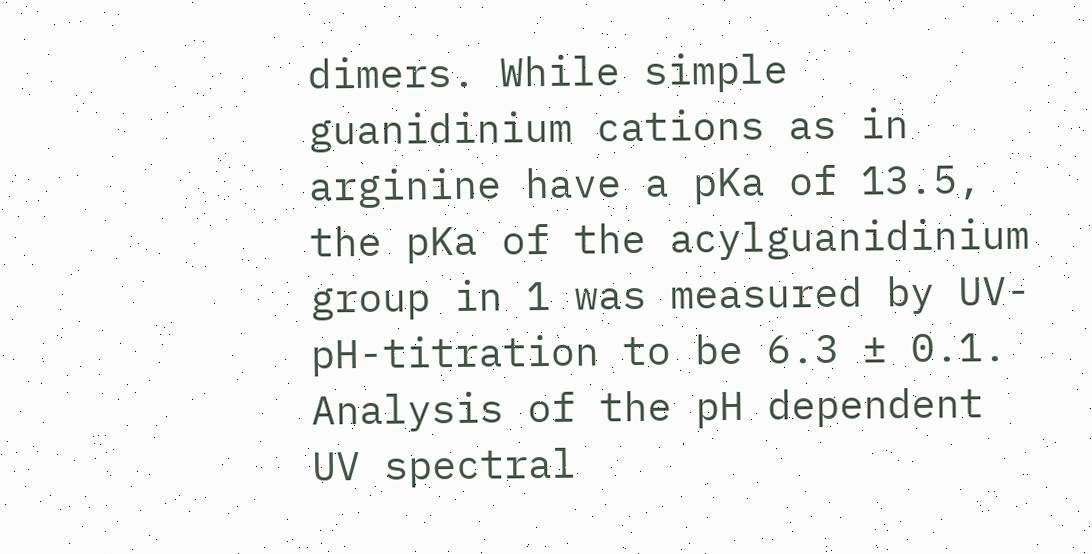dimers. While simple guanidinium cations as in arginine have a pKa of 13.5, the pKa of the acylguanidinium group in 1 was measured by UV-pH-titration to be 6.3 ± 0.1. Analysis of the pH dependent UV spectral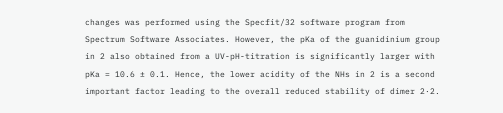changes was performed using the Specfit/32 software program from Spectrum Software Associates. However, the pKa of the guanidinium group in 2 also obtained from a UV-pH-titration is significantly larger with pKa = 10.6 ± 0.1. Hence, the lower acidity of the NHs in 2 is a second important factor leading to the overall reduced stability of dimer 2·2.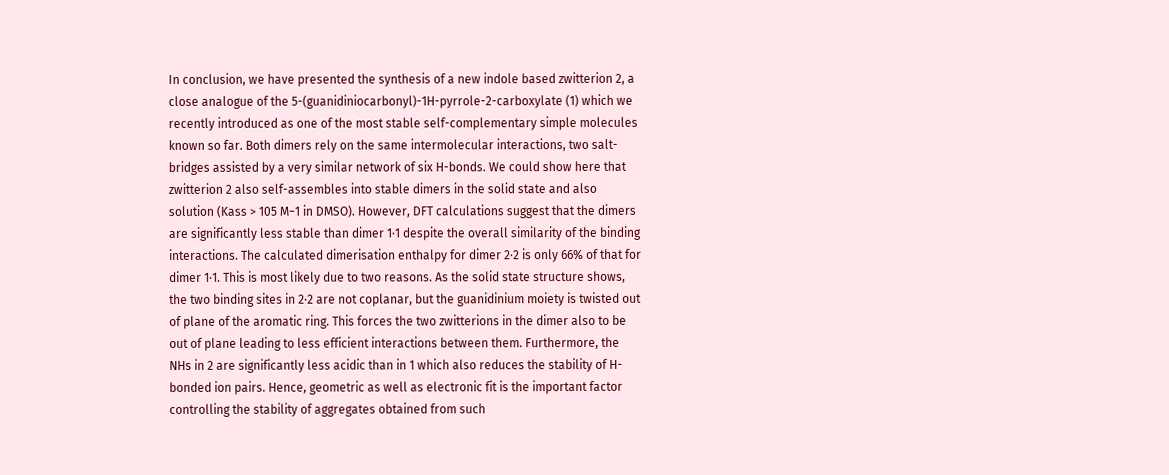In conclusion, we have presented the synthesis of a new indole based zwitterion 2, a close analogue of the 5-(guanidiniocarbonyl)-1H-pyrrole-2-carboxylate (1) which we recently introduced as one of the most stable self-complementary simple molecules known so far. Both dimers rely on the same intermolecular interactions, two salt-bridges assisted by a very similar network of six H-bonds. We could show here that zwitterion 2 also self-assembles into stable dimers in the solid state and also solution (Kass > 105 M−1 in DMSO). However, DFT calculations suggest that the dimers are significantly less stable than dimer 1·1 despite the overall similarity of the binding interactions. The calculated dimerisation enthalpy for dimer 2·2 is only 66% of that for dimer 1·1. This is most likely due to two reasons. As the solid state structure shows, the two binding sites in 2·2 are not coplanar, but the guanidinium moiety is twisted out of plane of the aromatic ring. This forces the two zwitterions in the dimer also to be out of plane leading to less efficient interactions between them. Furthermore, the NHs in 2 are significantly less acidic than in 1 which also reduces the stability of H-bonded ion pairs. Hence, geometric as well as electronic fit is the important factor controlling the stability of aggregates obtained from such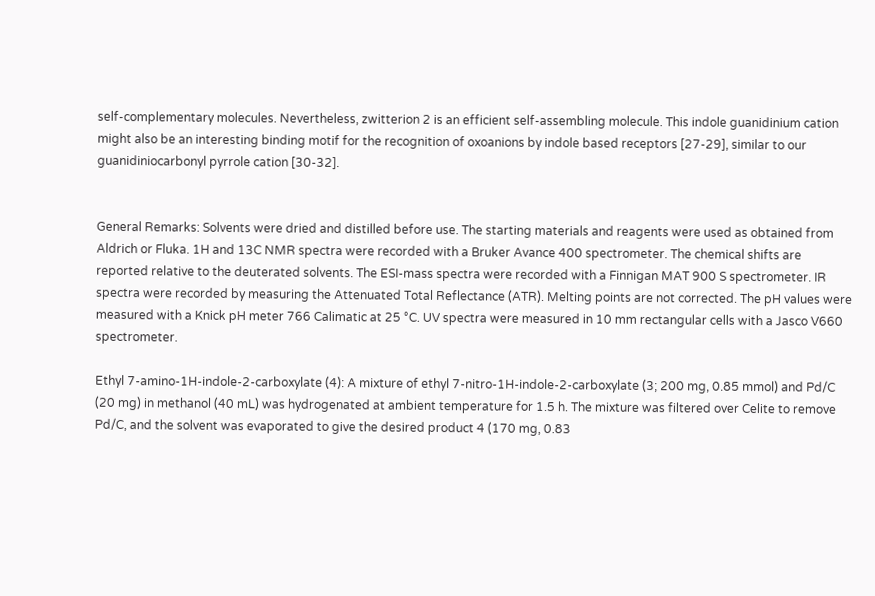self-complementary molecules. Nevertheless, zwitterion 2 is an efficient self-assembling molecule. This indole guanidinium cation might also be an interesting binding motif for the recognition of oxoanions by indole based receptors [27-29], similar to our guanidiniocarbonyl pyrrole cation [30-32].


General Remarks: Solvents were dried and distilled before use. The starting materials and reagents were used as obtained from Aldrich or Fluka. 1H and 13C NMR spectra were recorded with a Bruker Avance 400 spectrometer. The chemical shifts are reported relative to the deuterated solvents. The ESI-mass spectra were recorded with a Finnigan MAT 900 S spectrometer. IR spectra were recorded by measuring the Attenuated Total Reflectance (ATR). Melting points are not corrected. The pH values were measured with a Knick pH meter 766 Calimatic at 25 °C. UV spectra were measured in 10 mm rectangular cells with a Jasco V660 spectrometer.

Ethyl 7-amino-1H-indole-2-carboxylate (4): A mixture of ethyl 7-nitro-1H-indole-2-carboxylate (3; 200 mg, 0.85 mmol) and Pd/C (20 mg) in methanol (40 mL) was hydrogenated at ambient temperature for 1.5 h. The mixture was filtered over Celite to remove Pd/C, and the solvent was evaporated to give the desired product 4 (170 mg, 0.83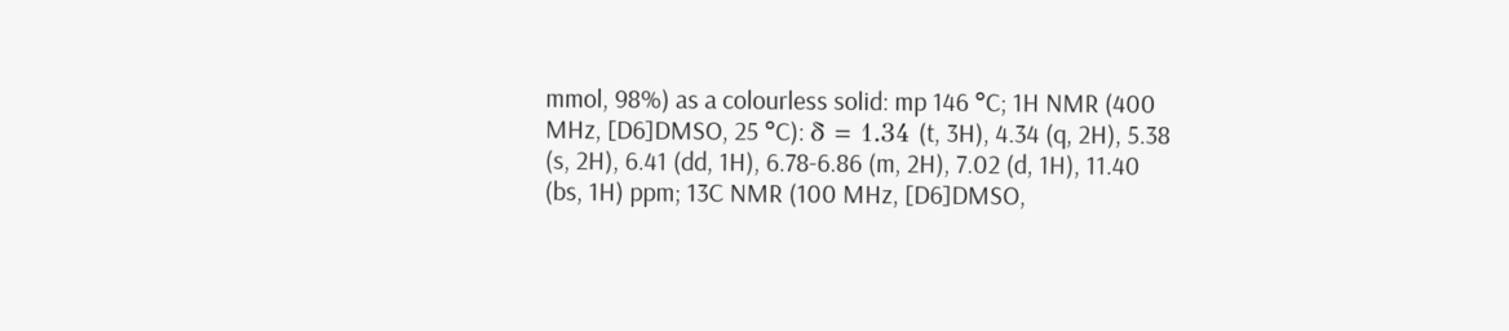mmol, 98%) as a colourless solid: mp 146 °C; 1H NMR (400 MHz, [D6]DMSO, 25 °C): δ = 1.34 (t, 3H), 4.34 (q, 2H), 5.38 (s, 2H), 6.41 (dd, 1H), 6.78-6.86 (m, 2H), 7.02 (d, 1H), 11.40 (bs, 1H) ppm; 13C NMR (100 MHz, [D6]DMSO,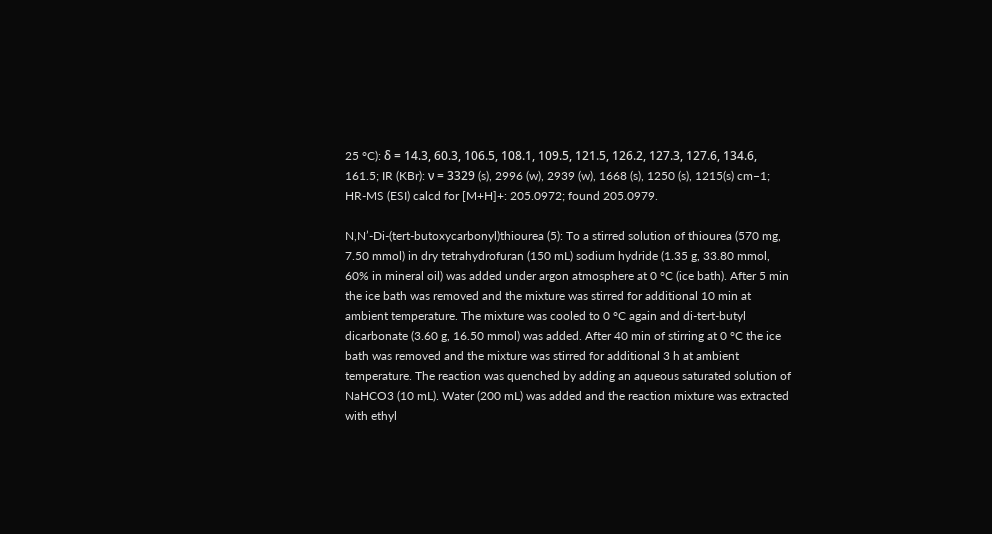25 °C): δ = 14.3, 60.3, 106.5, 108.1, 109.5, 121.5, 126.2, 127.3, 127.6, 134.6, 161.5; IR (KBr): ν = 3329 (s), 2996 (w), 2939 (w), 1668 (s), 1250 (s), 1215(s) cm−1; HR-MS (ESI) calcd for [M+H]+: 205.0972; found 205.0979.

N,N’-Di-(tert-butoxycarbonyl)thiourea (5): To a stirred solution of thiourea (570 mg, 7.50 mmol) in dry tetrahydrofuran (150 mL) sodium hydride (1.35 g, 33.80 mmol, 60% in mineral oil) was added under argon atmosphere at 0 °C (ice bath). After 5 min the ice bath was removed and the mixture was stirred for additional 10 min at ambient temperature. The mixture was cooled to 0 °C again and di-tert-butyl dicarbonate (3.60 g, 16.50 mmol) was added. After 40 min of stirring at 0 °C the ice bath was removed and the mixture was stirred for additional 3 h at ambient temperature. The reaction was quenched by adding an aqueous saturated solution of NaHCO3 (10 mL). Water (200 mL) was added and the reaction mixture was extracted with ethyl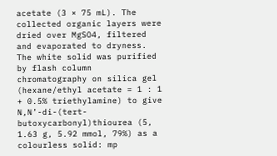acetate (3 × 75 mL). The collected organic layers were dried over MgSO4, filtered and evaporated to dryness. The white solid was purified by flash column chromatography on silica gel (hexane/ethyl acetate = 1 : 1 + 0.5% triethylamine) to give N,N’-di-(tert-butoxycarbonyl)thiourea (5, 1.63 g, 5.92 mmol, 79%) as a colourless solid: mp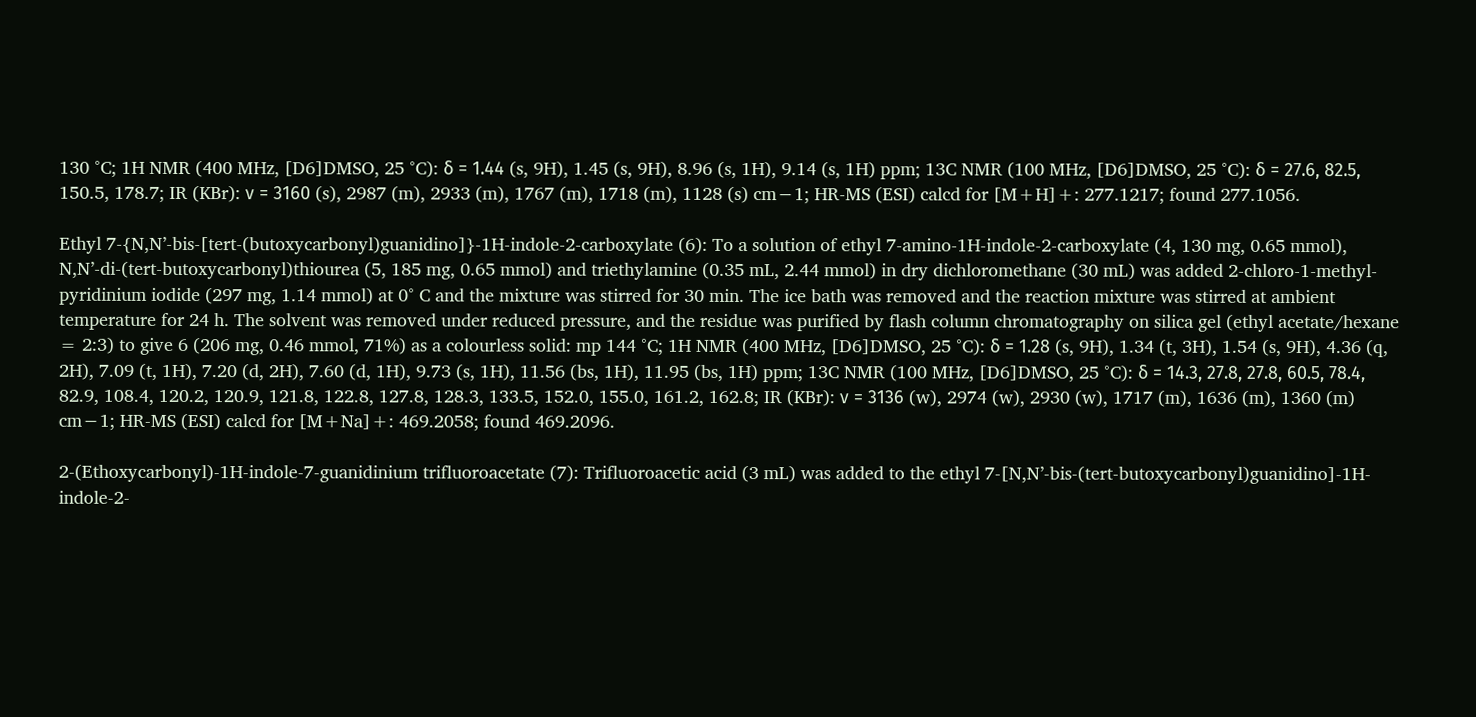130 °C; 1H NMR (400 MHz, [D6]DMSO, 25 °C): δ = 1.44 (s, 9H), 1.45 (s, 9H), 8.96 (s, 1H), 9.14 (s, 1H) ppm; 13C NMR (100 MHz, [D6]DMSO, 25 °C): δ = 27.6, 82.5, 150.5, 178.7; IR (KBr): ν = 3160 (s), 2987 (m), 2933 (m), 1767 (m), 1718 (m), 1128 (s) cm−1; HR-MS (ESI) calcd for [M+H]+: 277.1217; found 277.1056.

Ethyl 7-{N,N’-bis-[tert-(butoxycarbonyl)guanidino]}-1H-indole-2-carboxylate (6): To a solution of ethyl 7-amino-1H-indole-2-carboxylate (4, 130 mg, 0.65 mmol), N,N’-di-(tert-butoxycarbonyl)thiourea (5, 185 mg, 0.65 mmol) and triethylamine (0.35 mL, 2.44 mmol) in dry dichloromethane (30 mL) was added 2-chloro-1-methyl-pyridinium iodide (297 mg, 1.14 mmol) at 0° C and the mixture was stirred for 30 min. The ice bath was removed and the reaction mixture was stirred at ambient temperature for 24 h. The solvent was removed under reduced pressure, and the residue was purified by flash column chromatography on silica gel (ethyl acetate/hexane = 2:3) to give 6 (206 mg, 0.46 mmol, 71%) as a colourless solid: mp 144 °C; 1H NMR (400 MHz, [D6]DMSO, 25 °C): δ = 1.28 (s, 9H), 1.34 (t, 3H), 1.54 (s, 9H), 4.36 (q, 2H), 7.09 (t, 1H), 7.20 (d, 2H), 7.60 (d, 1H), 9.73 (s, 1H), 11.56 (bs, 1H), 11.95 (bs, 1H) ppm; 13C NMR (100 MHz, [D6]DMSO, 25 °C): δ = 14.3, 27.8, 27.8, 60.5, 78.4, 82.9, 108.4, 120.2, 120.9, 121.8, 122.8, 127.8, 128.3, 133.5, 152.0, 155.0, 161.2, 162.8; IR (KBr): ν = 3136 (w), 2974 (w), 2930 (w), 1717 (m), 1636 (m), 1360 (m) cm−1; HR-MS (ESI) calcd for [M+Na]+: 469.2058; found 469.2096.

2-(Ethoxycarbonyl)-1H-indole-7-guanidinium trifluoroacetate (7): Trifluoroacetic acid (3 mL) was added to the ethyl 7-[N,N’-bis-(tert-butoxycarbonyl)guanidino]-1H-indole-2-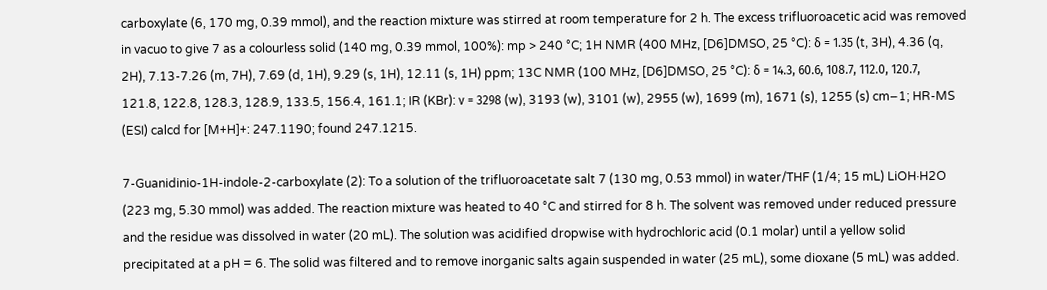carboxylate (6, 170 mg, 0.39 mmol), and the reaction mixture was stirred at room temperature for 2 h. The excess trifluoroacetic acid was removed in vacuo to give 7 as a colourless solid (140 mg, 0.39 mmol, 100%): mp > 240 °C; 1H NMR (400 MHz, [D6]DMSO, 25 °C): δ = 1.35 (t, 3H), 4.36 (q, 2H), 7.13-7.26 (m, 7H), 7.69 (d, 1H), 9.29 (s, 1H), 12.11 (s, 1H) ppm; 13C NMR (100 MHz, [D6]DMSO, 25 °C): δ = 14.3, 60.6, 108.7, 112.0, 120.7, 121.8, 122.8, 128.3, 128.9, 133.5, 156.4, 161.1; IR (KBr): ν = 3298 (w), 3193 (w), 3101 (w), 2955 (w), 1699 (m), 1671 (s), 1255 (s) cm−1; HR-MS (ESI) calcd for [M+H]+: 247.1190; found 247.1215.

7-Guanidinio-1H-indole-2-carboxylate (2): To a solution of the trifluoroacetate salt 7 (130 mg, 0.53 mmol) in water/THF (1/4; 15 mL) LiOH·H2O (223 mg, 5.30 mmol) was added. The reaction mixture was heated to 40 °C and stirred for 8 h. The solvent was removed under reduced pressure and the residue was dissolved in water (20 mL). The solution was acidified dropwise with hydrochloric acid (0.1 molar) until a yellow solid precipitated at a pH = 6. The solid was filtered and to remove inorganic salts again suspended in water (25 mL), some dioxane (5 mL) was added.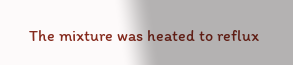The mixture was heated to reflux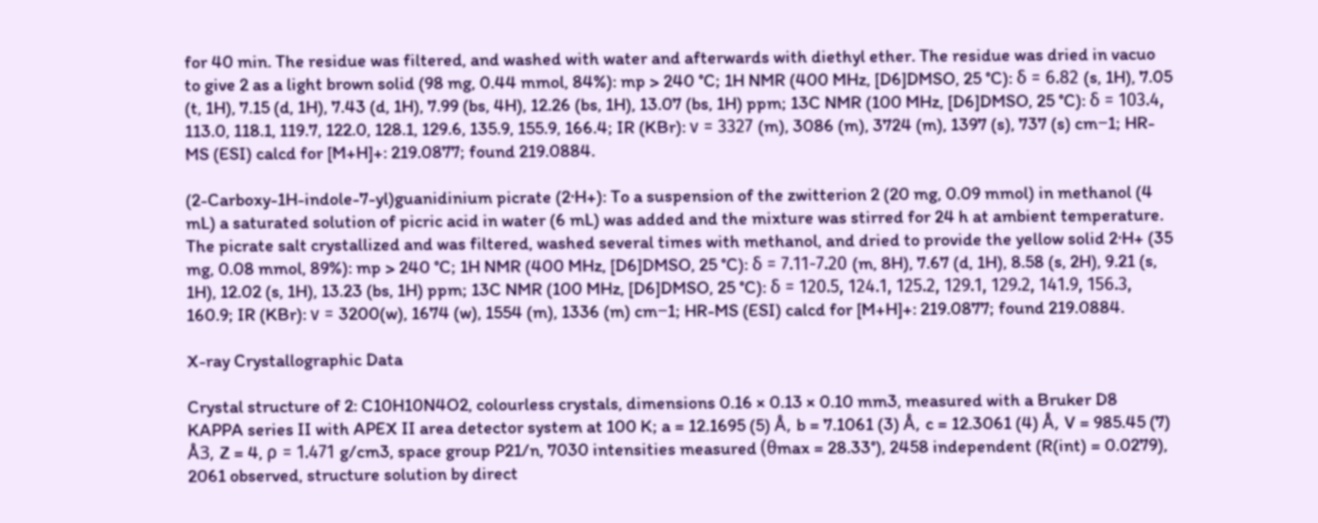for 40 min. The residue was filtered, and washed with water and afterwards with diethyl ether. The residue was dried in vacuo to give 2 as a light brown solid (98 mg, 0.44 mmol, 84%): mp > 240 °C; 1H NMR (400 MHz, [D6]DMSO, 25 °C): δ = 6.82 (s, 1H), 7.05 (t, 1H), 7.15 (d, 1H), 7.43 (d, 1H), 7.99 (bs, 4H), 12.26 (bs, 1H), 13.07 (bs, 1H) ppm; 13C NMR (100 MHz, [D6]DMSO, 25 °C): δ = 103.4, 113.0, 118.1, 119.7, 122.0, 128.1, 129.6, 135.9, 155.9, 166.4; IR (KBr): ν = 3327 (m), 3086 (m), 3724 (m), 1397 (s), 737 (s) cm−1; HR-MS (ESI) calcd for [M+H]+: 219.0877; found 219.0884.

(2-Carboxy-1H-indole-7-yl)guanidinium picrate (2·H+): To a suspension of the zwitterion 2 (20 mg, 0.09 mmol) in methanol (4 mL) a saturated solution of picric acid in water (6 mL) was added and the mixture was stirred for 24 h at ambient temperature. The picrate salt crystallized and was filtered, washed several times with methanol, and dried to provide the yellow solid 2·H+ (35 mg, 0.08 mmol, 89%): mp > 240 °C; 1H NMR (400 MHz, [D6]DMSO, 25 °C): δ = 7.11-7.20 (m, 8H), 7.67 (d, 1H), 8.58 (s, 2H), 9.21 (s, 1H), 12.02 (s, 1H), 13.23 (bs, 1H) ppm; 13C NMR (100 MHz, [D6]DMSO, 25 °C): δ = 120.5, 124.1, 125.2, 129.1, 129.2, 141.9, 156.3, 160.9; IR (KBr): ν = 3200(w), 1674 (w), 1554 (m), 1336 (m) cm−1; HR-MS (ESI) calcd for [M+H]+: 219.0877; found 219.0884.

X-ray Crystallographic Data

Crystal structure of 2: C10H10N4O2, colourless crystals, dimensions 0.16 × 0.13 × 0.10 mm3, measured with a Bruker D8 KAPPA series II with APEX II area detector system at 100 K; a = 12.1695 (5) Å, b = 7.1061 (3) Å, c = 12.3061 (4) Å, V = 985.45 (7) Å3, Z = 4, ρ = 1.471 g/cm3, space group P21/n, 7030 intensities measured (θmax = 28.33°), 2458 independent (R(int) = 0.0279), 2061 observed, structure solution by direct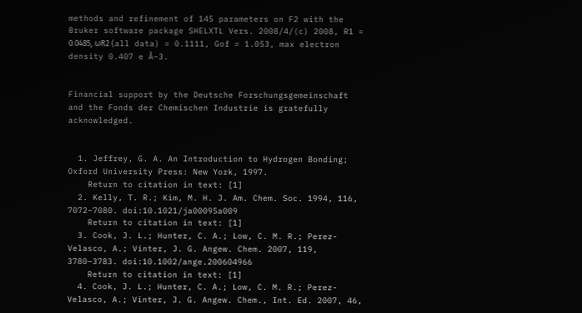methods and refinement of 145 parameters on F2 with the Bruker software package SHELXTL Vers. 2008/4/(c) 2008, R1 = 0.0485, ωR2 (all data) = 0.1111, Gof = 1.053, max electron density 0.407 e Å−3.


Financial support by the Deutsche Forschungsgemeinschaft and the Fonds der Chemischen Industrie is gratefully acknowledged.


  1. Jeffrey, G. A. An Introduction to Hydrogen Bonding; Oxford University Press: New York, 1997.
    Return to citation in text: [1]
  2. Kelly, T. R.; Kim, M. H. J. Am. Chem. Soc. 1994, 116, 7072–7080. doi:10.1021/ja00095a009
    Return to citation in text: [1]
  3. Cook, J. L.; Hunter, C. A.; Low, C. M. R.; Perez-Velasco, A.; Vinter, J. G. Angew. Chem. 2007, 119, 3780–3783. doi:10.1002/ange.200604966
    Return to citation in text: [1]
  4. Cook, J. L.; Hunter, C. A.; Low, C. M. R.; Perez-Velasco, A.; Vinter, J. G. Angew. Chem., Int. Ed. 2007, 46,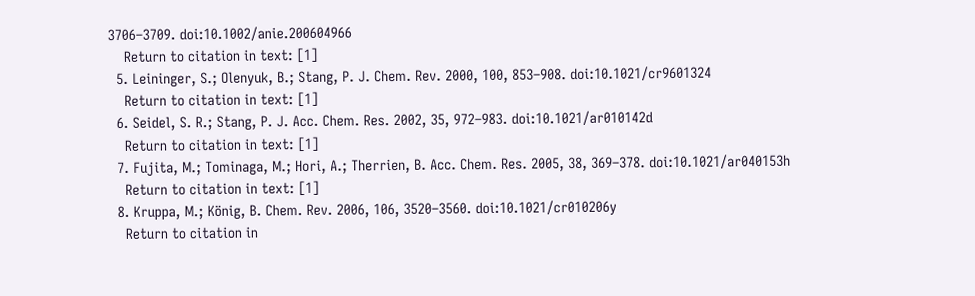3706–3709. doi:10.1002/anie.200604966
    Return to citation in text: [1]
  5. Leininger, S.; Olenyuk, B.; Stang, P. J. Chem. Rev. 2000, 100, 853–908. doi:10.1021/cr9601324
    Return to citation in text: [1]
  6. Seidel, S. R.; Stang, P. J. Acc. Chem. Res. 2002, 35, 972–983. doi:10.1021/ar010142d
    Return to citation in text: [1]
  7. Fujita, M.; Tominaga, M.; Hori, A.; Therrien, B. Acc. Chem. Res. 2005, 38, 369–378. doi:10.1021/ar040153h
    Return to citation in text: [1]
  8. Kruppa, M.; König, B. Chem. Rev. 2006, 106, 3520–3560. doi:10.1021/cr010206y
    Return to citation in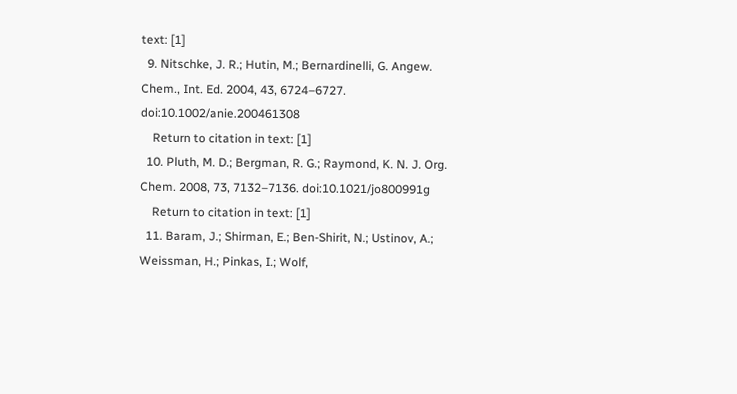text: [1]
  9. Nitschke, J. R.; Hutin, M.; Bernardinelli, G. Angew. Chem., Int. Ed. 2004, 43, 6724–6727. doi:10.1002/anie.200461308
    Return to citation in text: [1]
  10. Pluth, M. D.; Bergman, R. G.; Raymond, K. N. J. Org. Chem. 2008, 73, 7132–7136. doi:10.1021/jo800991g
    Return to citation in text: [1]
  11. Baram, J.; Shirman, E.; Ben-Shirit, N.; Ustinov, A.; Weissman, H.; Pinkas, I.; Wolf,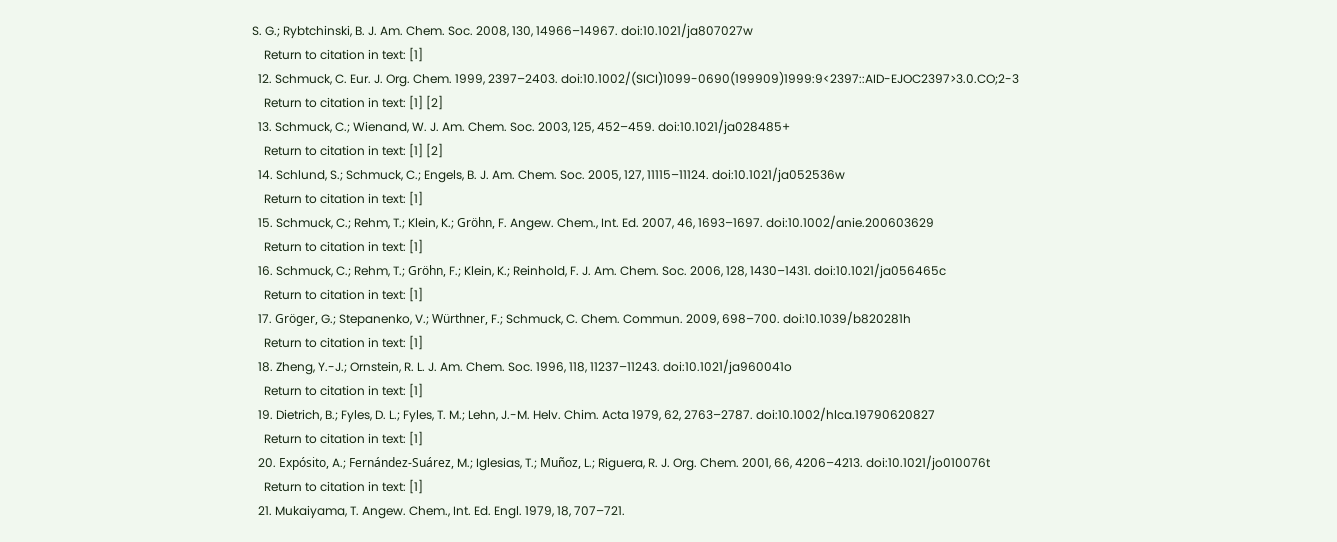S. G.; Rybtchinski, B. J. Am. Chem. Soc. 2008, 130, 14966–14967. doi:10.1021/ja807027w
    Return to citation in text: [1]
  12. Schmuck, C. Eur. J. Org. Chem. 1999, 2397–2403. doi:10.1002/(SICI)1099-0690(199909)1999:9<2397::AID-EJOC2397>3.0.CO;2-3
    Return to citation in text: [1] [2]
  13. Schmuck, C.; Wienand, W. J. Am. Chem. Soc. 2003, 125, 452–459. doi:10.1021/ja028485+
    Return to citation in text: [1] [2]
  14. Schlund, S.; Schmuck, C.; Engels, B. J. Am. Chem. Soc. 2005, 127, 11115–11124. doi:10.1021/ja052536w
    Return to citation in text: [1]
  15. Schmuck, C.; Rehm, T.; Klein, K.; Gröhn, F. Angew. Chem., Int. Ed. 2007, 46, 1693–1697. doi:10.1002/anie.200603629
    Return to citation in text: [1]
  16. Schmuck, C.; Rehm, T.; Gröhn, F.; Klein, K.; Reinhold, F. J. Am. Chem. Soc. 2006, 128, 1430–1431. doi:10.1021/ja056465c
    Return to citation in text: [1]
  17. Gröger, G.; Stepanenko, V.; Würthner, F.; Schmuck, C. Chem. Commun. 2009, 698–700. doi:10.1039/b820281h
    Return to citation in text: [1]
  18. Zheng, Y.-J.; Ornstein, R. L. J. Am. Chem. Soc. 1996, 118, 11237–11243. doi:10.1021/ja960041o
    Return to citation in text: [1]
  19. Dietrich, B.; Fyles, D. L.; Fyles, T. M.; Lehn, J.-M. Helv. Chim. Acta 1979, 62, 2763–2787. doi:10.1002/hlca.19790620827
    Return to citation in text: [1]
  20. Expósito, A.; Fernández-Suárez, M.; Iglesias, T.; Muñoz, L.; Riguera, R. J. Org. Chem. 2001, 66, 4206–4213. doi:10.1021/jo010076t
    Return to citation in text: [1]
  21. Mukaiyama, T. Angew. Chem., Int. Ed. Engl. 1979, 18, 707–721.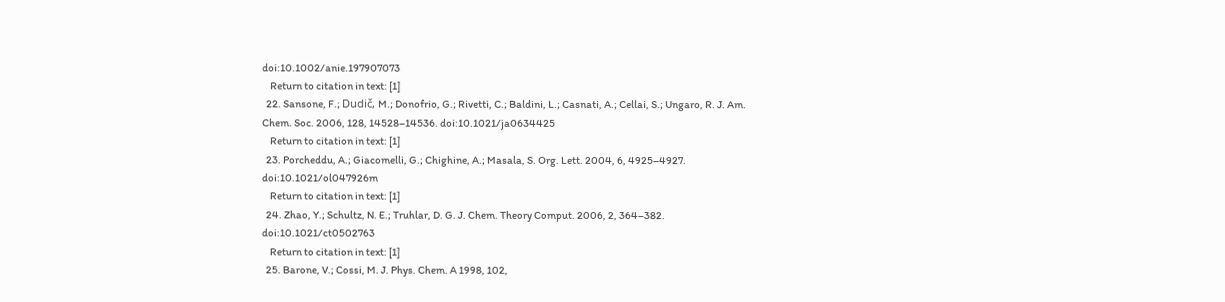doi:10.1002/anie.197907073
    Return to citation in text: [1]
  22. Sansone, F.; Dudič, M.; Donofrio, G.; Rivetti, C.; Baldini, L.; Casnati, A.; Cellai, S.; Ungaro, R. J. Am. Chem. Soc. 2006, 128, 14528–14536. doi:10.1021/ja0634425
    Return to citation in text: [1]
  23. Porcheddu, A.; Giacomelli, G.; Chighine, A.; Masala, S. Org. Lett. 2004, 6, 4925–4927. doi:10.1021/ol047926m
    Return to citation in text: [1]
  24. Zhao, Y.; Schultz, N. E.; Truhlar, D. G. J. Chem. Theory Comput. 2006, 2, 364–382. doi:10.1021/ct0502763
    Return to citation in text: [1]
  25. Barone, V.; Cossi, M. J. Phys. Chem. A 1998, 102,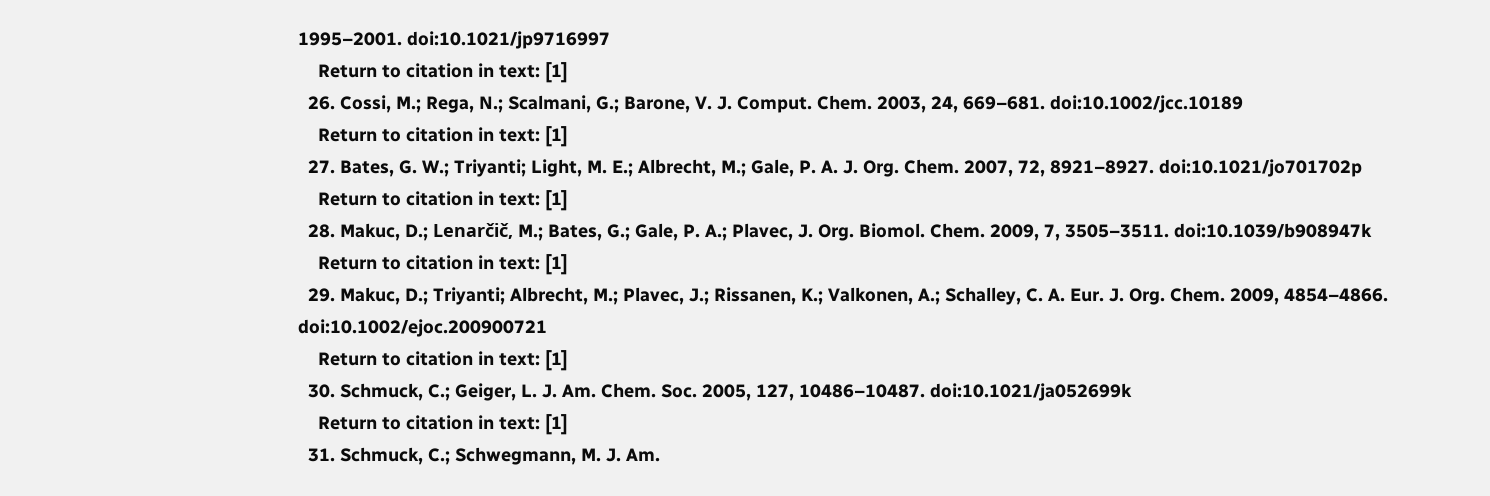1995–2001. doi:10.1021/jp9716997
    Return to citation in text: [1]
  26. Cossi, M.; Rega, N.; Scalmani, G.; Barone, V. J. Comput. Chem. 2003, 24, 669–681. doi:10.1002/jcc.10189
    Return to citation in text: [1]
  27. Bates, G. W.; Triyanti; Light, M. E.; Albrecht, M.; Gale, P. A. J. Org. Chem. 2007, 72, 8921–8927. doi:10.1021/jo701702p
    Return to citation in text: [1]
  28. Makuc, D.; Lenarčič, M.; Bates, G.; Gale, P. A.; Plavec, J. Org. Biomol. Chem. 2009, 7, 3505–3511. doi:10.1039/b908947k
    Return to citation in text: [1]
  29. Makuc, D.; Triyanti; Albrecht, M.; Plavec, J.; Rissanen, K.; Valkonen, A.; Schalley, C. A. Eur. J. Org. Chem. 2009, 4854–4866. doi:10.1002/ejoc.200900721
    Return to citation in text: [1]
  30. Schmuck, C.; Geiger, L. J. Am. Chem. Soc. 2005, 127, 10486–10487. doi:10.1021/ja052699k
    Return to citation in text: [1]
  31. Schmuck, C.; Schwegmann, M. J. Am.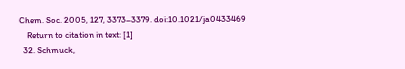Chem. Soc. 2005, 127, 3373–3379. doi:10.1021/ja0433469
    Return to citation in text: [1]
  32. Schmuck,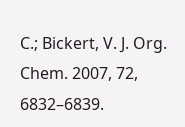C.; Bickert, V. J. Org. Chem. 2007, 72, 6832–6839.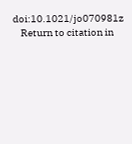doi:10.1021/jo070981z
    Return to citation in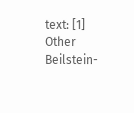text: [1]
Other Beilstein-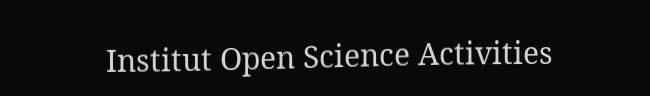Institut Open Science Activities